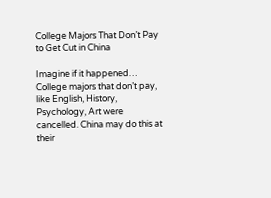College Majors That Don’t Pay to Get Cut in China

Imagine if it happened… College majors that don’t pay, like English, History, Psychology, Art were cancelled. China may do this at their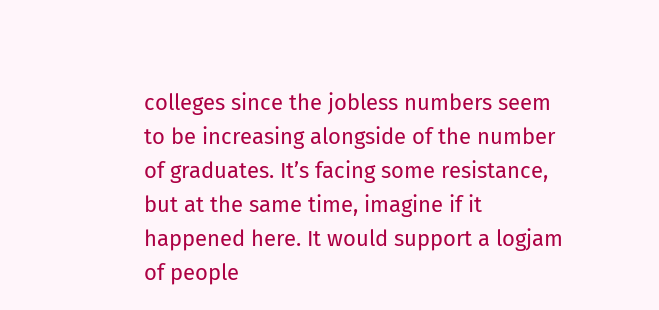colleges since the jobless numbers seem to be increasing alongside of the number of graduates. It’s facing some resistance, but at the same time, imagine if it happened here. It would support a logjam of people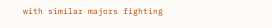with similar majors fighting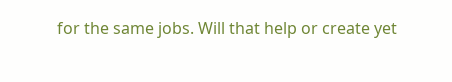for the same jobs. Will that help or create yet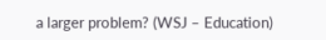a larger problem? (WSJ – Education)